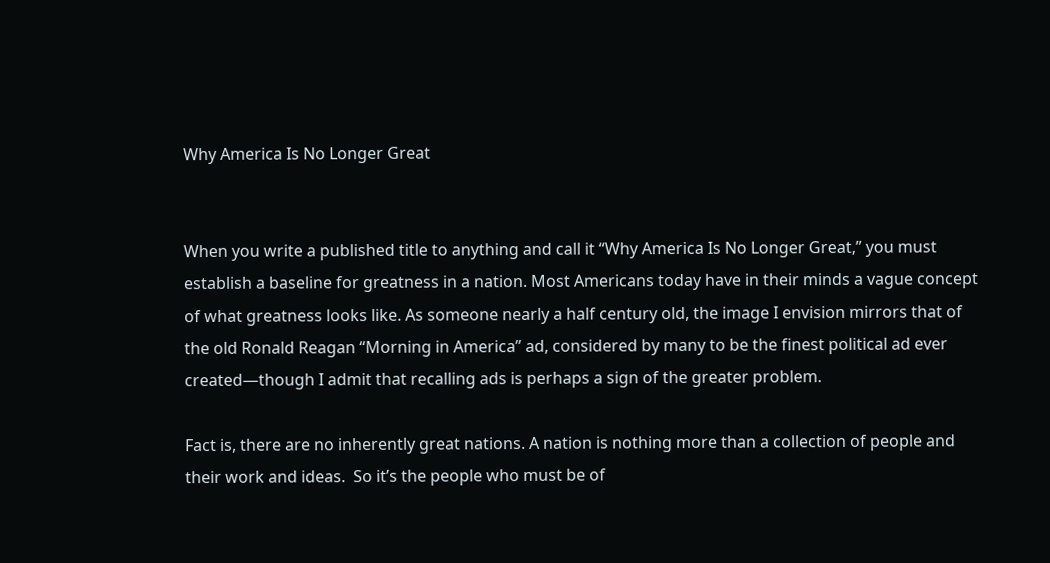Why America Is No Longer Great


When you write a published title to anything and call it “Why America Is No Longer Great,” you must establish a baseline for greatness in a nation. Most Americans today have in their minds a vague concept of what greatness looks like. As someone nearly a half century old, the image I envision mirrors that of the old Ronald Reagan “Morning in America” ad, considered by many to be the finest political ad ever created—though I admit that recalling ads is perhaps a sign of the greater problem.

Fact is, there are no inherently great nations. A nation is nothing more than a collection of people and their work and ideas.  So it’s the people who must be of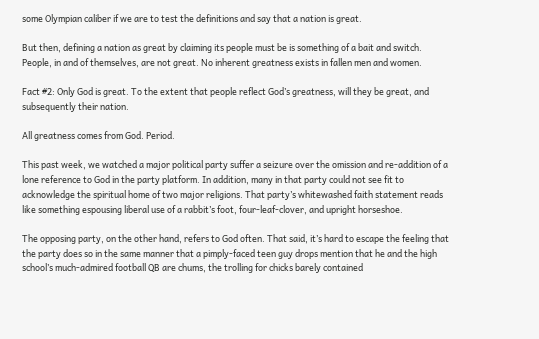some Olympian caliber if we are to test the definitions and say that a nation is great.

But then, defining a nation as great by claiming its people must be is something of a bait and switch. People, in and of themselves, are not great. No inherent greatness exists in fallen men and women.

Fact #2: Only God is great. To the extent that people reflect God’s greatness, will they be great, and subsequently their nation.

All greatness comes from God. Period.

This past week, we watched a major political party suffer a seizure over the omission and re-addition of a lone reference to God in the party platform. In addition, many in that party could not see fit to acknowledge the spiritual home of two major religions. That party’s whitewashed faith statement reads like something espousing liberal use of a rabbit’s foot, four-leaf-clover, and upright horseshoe.

The opposing party, on the other hand, refers to God often. That said, it’s hard to escape the feeling that the party does so in the same manner that a pimply-faced teen guy drops mention that he and the high school’s much-admired football QB are chums, the trolling for chicks barely contained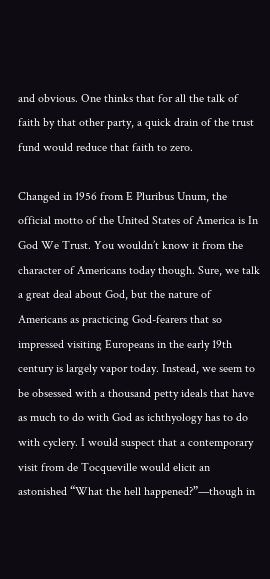and obvious. One thinks that for all the talk of faith by that other party, a quick drain of the trust fund would reduce that faith to zero.

Changed in 1956 from E Pluribus Unum, the official motto of the United States of America is In God We Trust. You wouldn’t know it from the character of Americans today though. Sure, we talk a great deal about God, but the nature of Americans as practicing God-fearers that so impressed visiting Europeans in the early 19th century is largely vapor today. Instead, we seem to be obsessed with a thousand petty ideals that have as much to do with God as ichthyology has to do with cyclery. I would suspect that a contemporary visit from de Tocqueville would elicit an astonished “What the hell happened?”—though in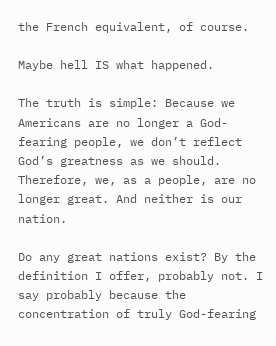the French equivalent, of course.

Maybe hell IS what happened.

The truth is simple: Because we Americans are no longer a God-fearing people, we don’t reflect God’s greatness as we should. Therefore, we, as a people, are no longer great. And neither is our nation.

Do any great nations exist? By the definition I offer, probably not. I say probably because the concentration of truly God-fearing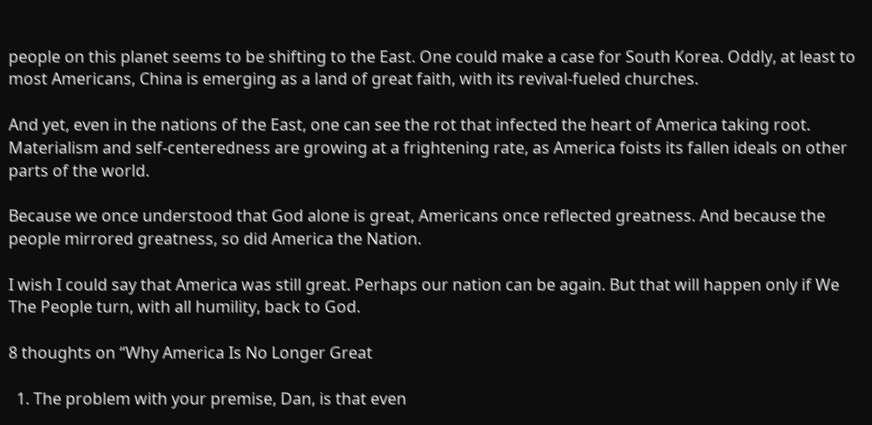people on this planet seems to be shifting to the East. One could make a case for South Korea. Oddly, at least to most Americans, China is emerging as a land of great faith, with its revival-fueled churches.

And yet, even in the nations of the East, one can see the rot that infected the heart of America taking root. Materialism and self-centeredness are growing at a frightening rate, as America foists its fallen ideals on other parts of the world.

Because we once understood that God alone is great, Americans once reflected greatness. And because the people mirrored greatness, so did America the Nation.

I wish I could say that America was still great. Perhaps our nation can be again. But that will happen only if We The People turn, with all humility, back to God.

8 thoughts on “Why America Is No Longer Great

  1. The problem with your premise, Dan, is that even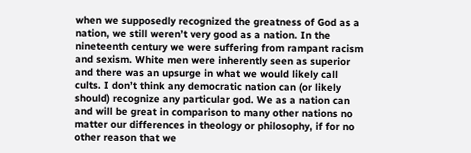when we supposedly recognized the greatness of God as a nation, we still weren’t very good as a nation. In the nineteenth century we were suffering from rampant racism and sexism. White men were inherently seen as superior and there was an upsurge in what we would likely call cults. I don’t think any democratic nation can (or likely should) recognize any particular god. We as a nation can and will be great in comparison to many other nations no matter our differences in theology or philosophy, if for no other reason that we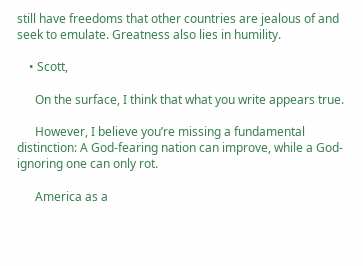still have freedoms that other countries are jealous of and seek to emulate. Greatness also lies in humility.

    • Scott,

      On the surface, I think that what you write appears true.

      However, I believe you’re missing a fundamental distinction: A God-fearing nation can improve, while a God-ignoring one can only rot.

      America as a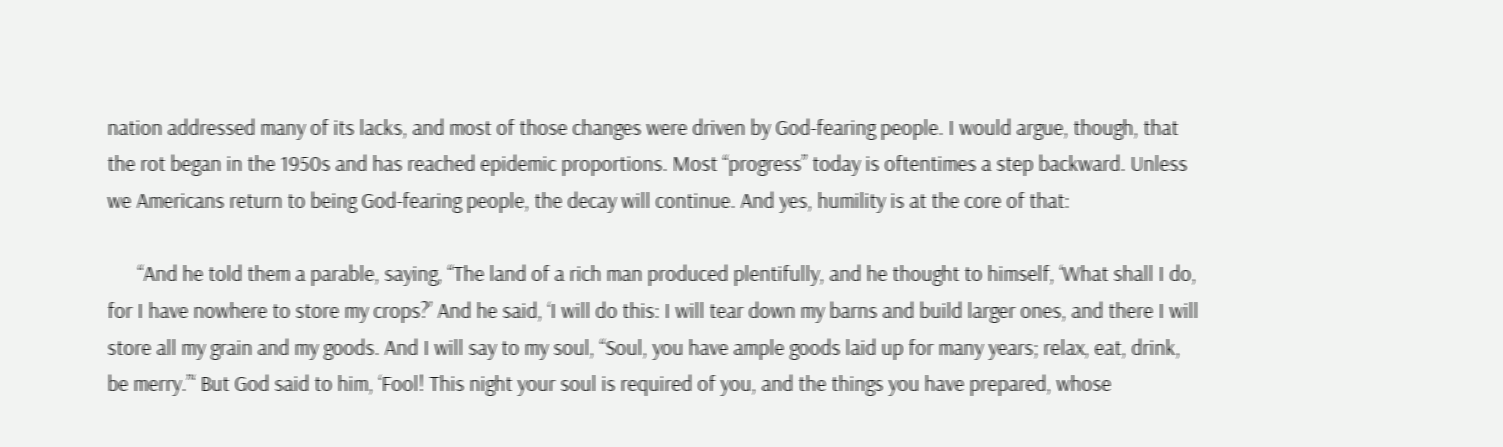nation addressed many of its lacks, and most of those changes were driven by God-fearing people. I would argue, though, that the rot began in the 1950s and has reached epidemic proportions. Most “progress” today is oftentimes a step backward. Unless we Americans return to being God-fearing people, the decay will continue. And yes, humility is at the core of that:

      “And he told them a parable, saying, “The land of a rich man produced plentifully, and he thought to himself, ‘What shall I do, for I have nowhere to store my crops?’ And he said, ‘I will do this: I will tear down my barns and build larger ones, and there I will store all my grain and my goods. And I will say to my soul, “Soul, you have ample goods laid up for many years; relax, eat, drink, be merry.”‘ But God said to him, ‘Fool! This night your soul is required of you, and the things you have prepared, whose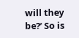will they be?’ So is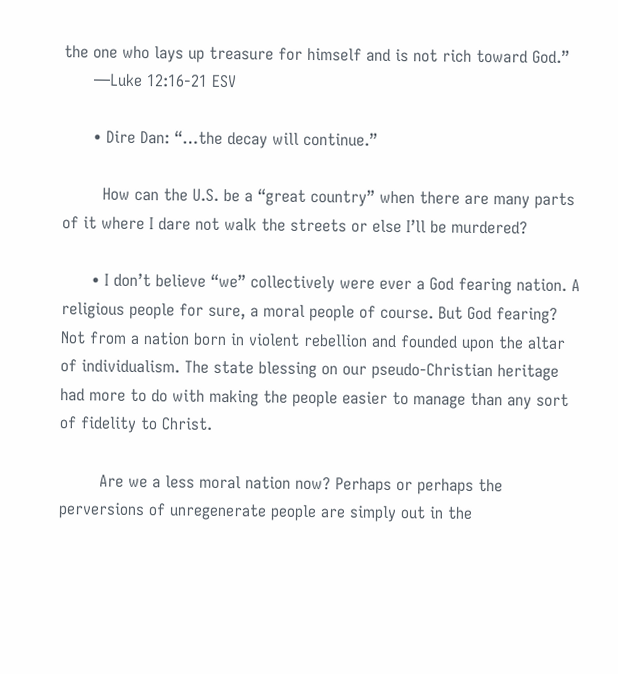the one who lays up treasure for himself and is not rich toward God.”
      —Luke 12:16-21 ESV

      • Dire Dan: “…the decay will continue.”

        How can the U.S. be a “great country” when there are many parts of it where I dare not walk the streets or else I’ll be murdered?

      • I don’t believe “we” collectively were ever a God fearing nation. A religious people for sure, a moral people of course. But God fearing? Not from a nation born in violent rebellion and founded upon the altar of individualism. The state blessing on our pseudo-Christian heritage had more to do with making the people easier to manage than any sort of fidelity to Christ.

        Are we a less moral nation now? Perhaps or perhaps the perversions of unregenerate people are simply out in the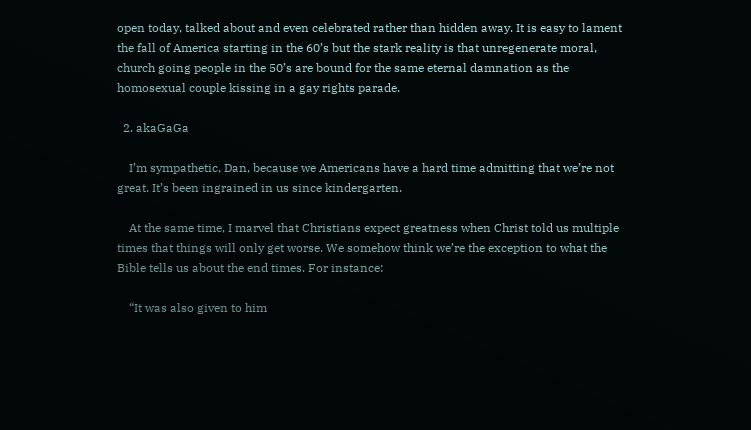open today, talked about and even celebrated rather than hidden away. It is easy to lament the fall of America starting in the 60’s but the stark reality is that unregenerate moral, church going people in the 50’s are bound for the same eternal damnation as the homosexual couple kissing in a gay rights parade.

  2. akaGaGa

    I’m sympathetic, Dan, because we Americans have a hard time admitting that we’re not great. It’s been ingrained in us since kindergarten.

    At the same time, I marvel that Christians expect greatness when Christ told us multiple times that things will only get worse. We somehow think we’re the exception to what the Bible tells us about the end times. For instance:

    “It was also given to him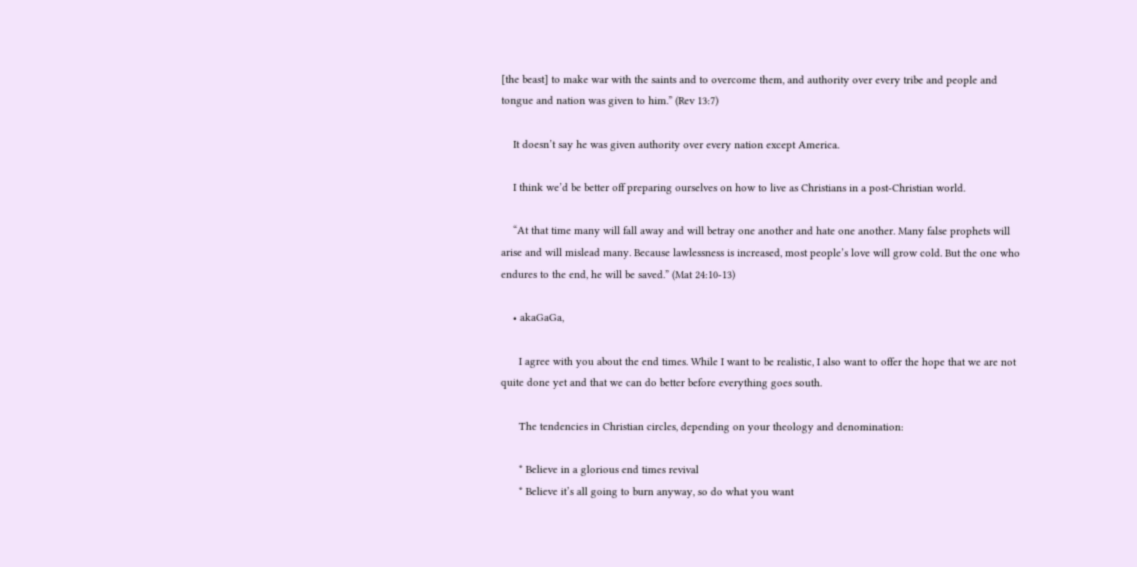[the beast] to make war with the saints and to overcome them, and authority over every tribe and people and tongue and nation was given to him.” (Rev 13:7)

    It doesn’t say he was given authority over every nation except America.

    I think we’d be better off preparing ourselves on how to live as Christians in a post-Christian world.

    “At that time many will fall away and will betray one another and hate one another. Many false prophets will arise and will mislead many. Because lawlessness is increased, most people’s love will grow cold. But the one who endures to the end, he will be saved.” (Mat 24:10-13)

    • akaGaGa,

      I agree with you about the end times. While I want to be realistic, I also want to offer the hope that we are not quite done yet and that we can do better before everything goes south.

      The tendencies in Christian circles, depending on your theology and denomination:

      * Believe in a glorious end times revival
      * Believe it’s all going to burn anyway, so do what you want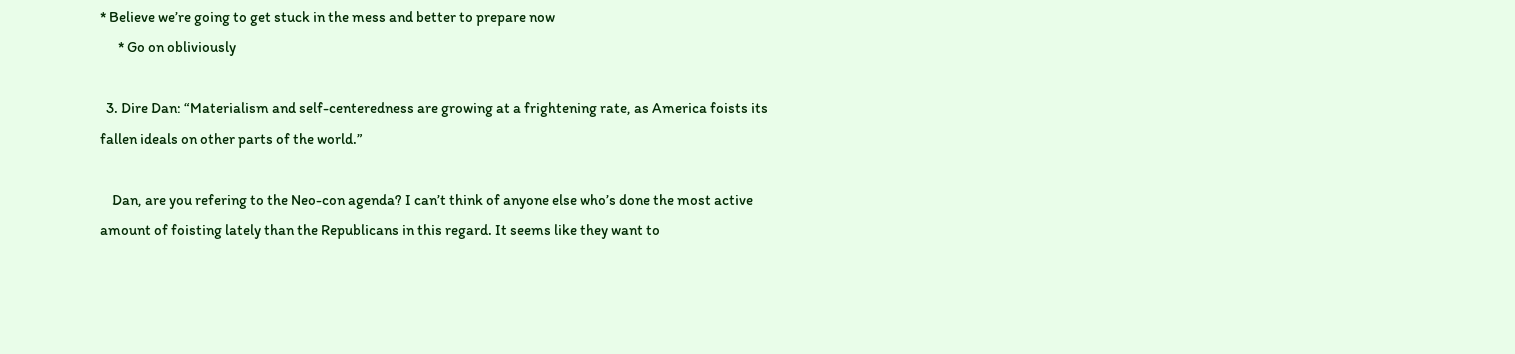* Believe we’re going to get stuck in the mess and better to prepare now
      * Go on obliviously

  3. Dire Dan: “Materialism and self-centeredness are growing at a frightening rate, as America foists its fallen ideals on other parts of the world.”

    Dan, are you refering to the Neo-con agenda? I can’t think of anyone else who’s done the most active amount of foisting lately than the Republicans in this regard. It seems like they want to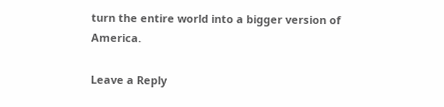turn the entire world into a bigger version of America.

Leave a Reply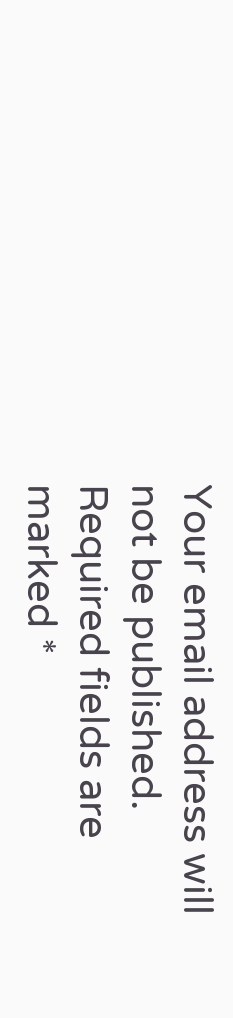Your email address will not be published. Required fields are marked *